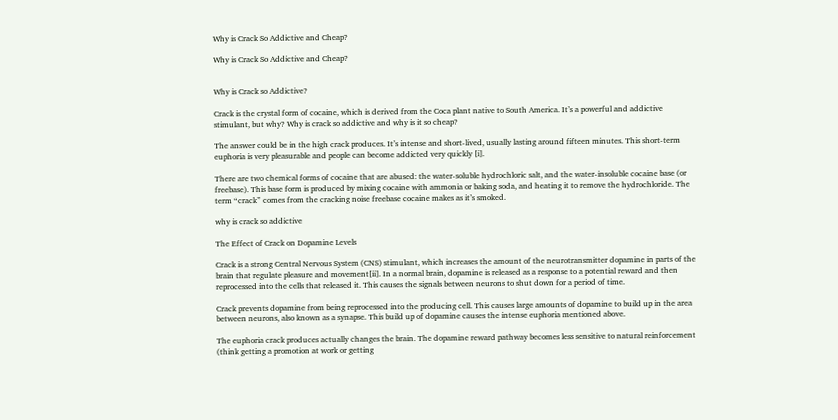Why is Crack So Addictive and Cheap?

Why is Crack So Addictive and Cheap?


Why is Crack so Addictive?

Crack is the crystal form of cocaine, which is derived from the Coca plant native to South America. It’s a powerful and addictive stimulant, but why? Why is crack so addictive and why is it so cheap?

The answer could be in the high crack produces. It’s intense and short-lived, usually lasting around fifteen minutes. This short-term euphoria is very pleasurable and people can become addicted very quickly [i].

There are two chemical forms of cocaine that are abused: the water-soluble hydrochloric salt, and the water-insoluble cocaine base (or freebase). This base form is produced by mixing cocaine with ammonia or baking soda, and heating it to remove the hydrochloride. The term “crack” comes from the cracking noise freebase cocaine makes as it’s smoked.

why is crack so addictive

The Effect of Crack on Dopamine Levels

Crack is a strong Central Nervous System (CNS) stimulant, which increases the amount of the neurotransmitter dopamine in parts of the brain that regulate pleasure and movement[ii]. In a normal brain, dopamine is released as a response to a potential reward and then reprocessed into the cells that released it. This causes the signals between neurons to shut down for a period of time.

Crack prevents dopamine from being reprocessed into the producing cell. This causes large amounts of dopamine to build up in the area between neurons, also known as a synapse. This build up of dopamine causes the intense euphoria mentioned above.

The euphoria crack produces actually changes the brain. The dopamine reward pathway becomes less sensitive to natural reinforcement (think getting a promotion at work or getting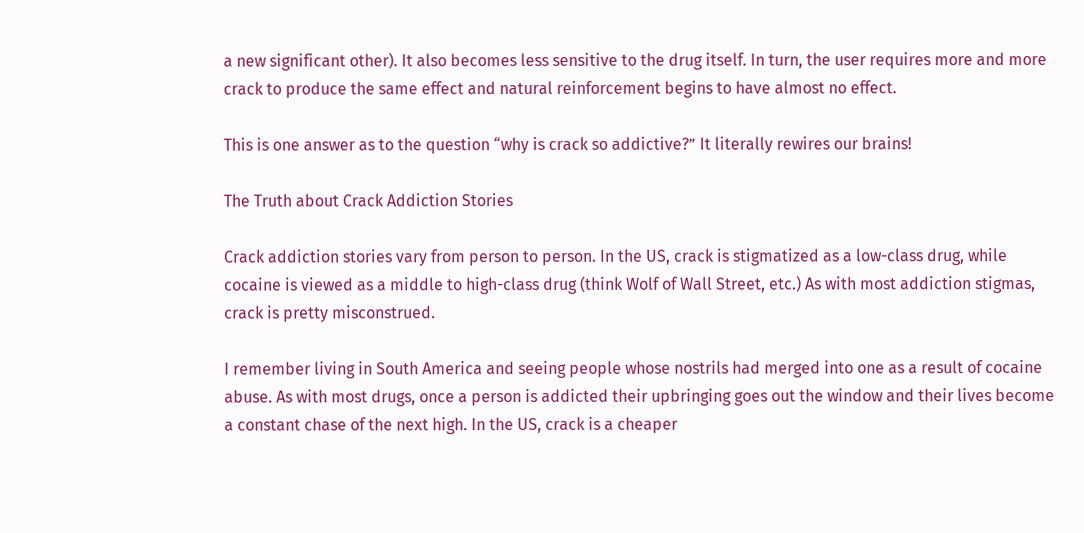a new significant other). It also becomes less sensitive to the drug itself. In turn, the user requires more and more crack to produce the same effect and natural reinforcement begins to have almost no effect.

This is one answer as to the question “why is crack so addictive?” It literally rewires our brains!

The Truth about Crack Addiction Stories

Crack addiction stories vary from person to person. In the US, crack is stigmatized as a low-class drug, while cocaine is viewed as a middle to high-class drug (think Wolf of Wall Street, etc.) As with most addiction stigmas, crack is pretty misconstrued.

I remember living in South America and seeing people whose nostrils had merged into one as a result of cocaine abuse. As with most drugs, once a person is addicted their upbringing goes out the window and their lives become a constant chase of the next high. In the US, crack is a cheaper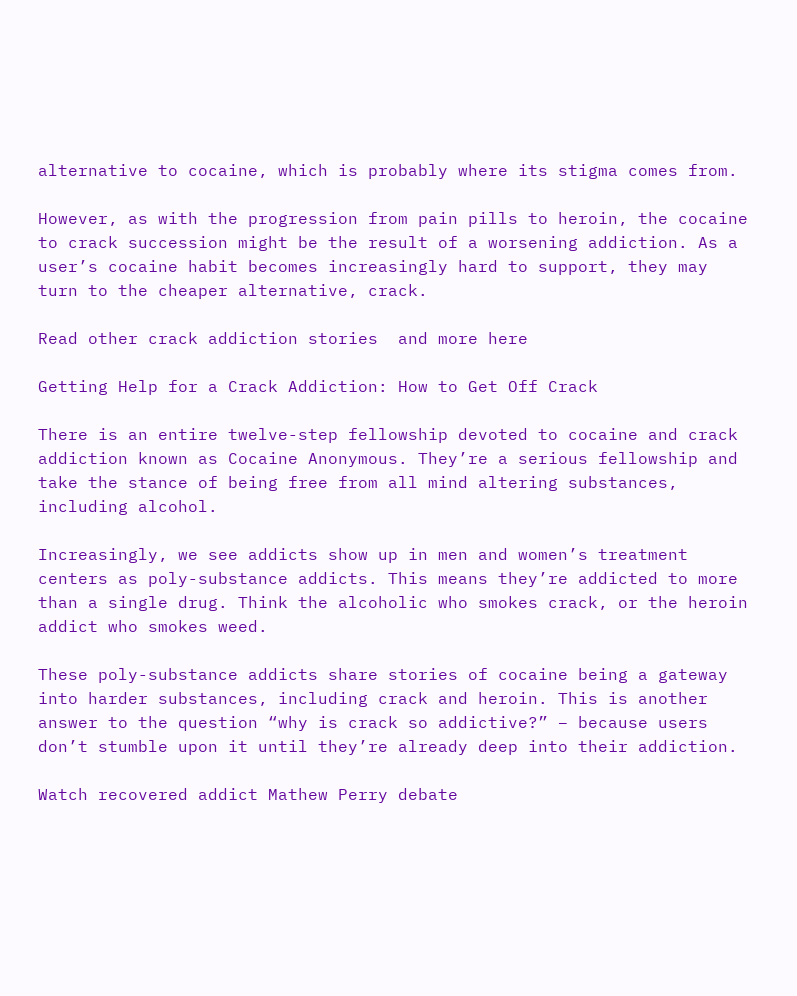alternative to cocaine, which is probably where its stigma comes from.

However, as with the progression from pain pills to heroin, the cocaine to crack succession might be the result of a worsening addiction. As a user’s cocaine habit becomes increasingly hard to support, they may turn to the cheaper alternative, crack.

Read other crack addiction stories  and more here

Getting Help for a Crack Addiction: How to Get Off Crack

There is an entire twelve-step fellowship devoted to cocaine and crack addiction known as Cocaine Anonymous. They’re a serious fellowship and take the stance of being free from all mind altering substances, including alcohol.

Increasingly, we see addicts show up in men and women’s treatment centers as poly-substance addicts. This means they’re addicted to more than a single drug. Think the alcoholic who smokes crack, or the heroin addict who smokes weed.

These poly-substance addicts share stories of cocaine being a gateway into harder substances, including crack and heroin. This is another answer to the question “why is crack so addictive?” – because users don’t stumble upon it until they’re already deep into their addiction.

Watch recovered addict Mathew Perry debate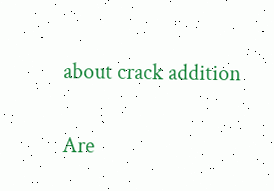about crack addition

Are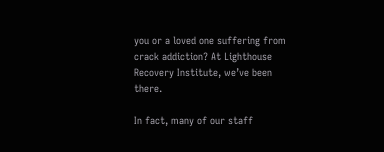you or a loved one suffering from crack addiction? At Lighthouse Recovery Institute, we’ve been there.

In fact, many of our staff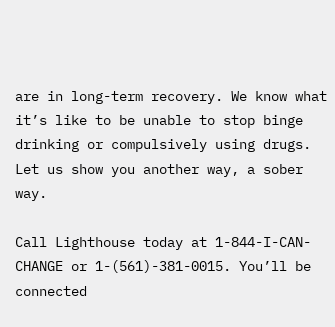are in long-term recovery. We know what it’s like to be unable to stop binge drinking or compulsively using drugs. Let us show you another way, a sober way.

Call Lighthouse today at 1-844-I-CAN-CHANGE or 1-(561)-381-0015. You’ll be connected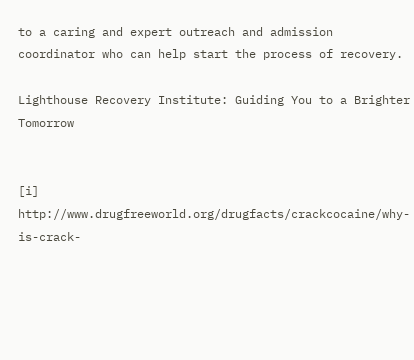to a caring and expert outreach and admission coordinator who can help start the process of recovery.

Lighthouse Recovery Institute: Guiding You to a Brighter Tomorrow


[i] http://www.drugfreeworld.org/drugfacts/crackcocaine/why-is-crack-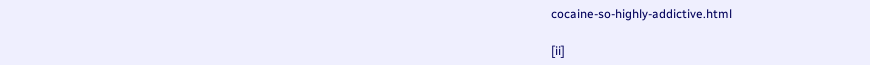cocaine-so-highly-addictive.html

[ii]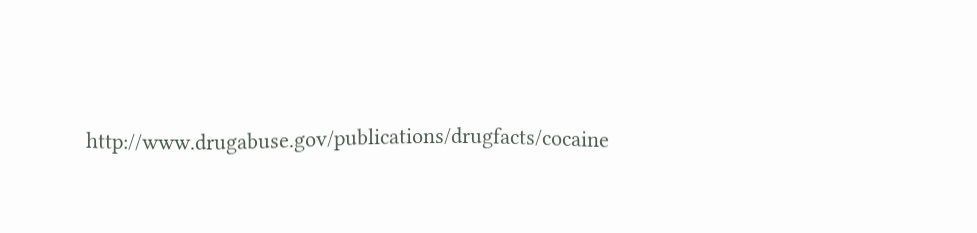http://www.drugabuse.gov/publications/drugfacts/cocaine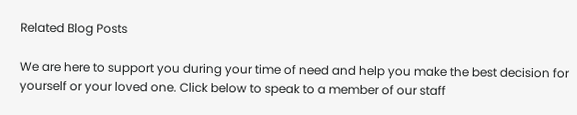Related Blog Posts

We are here to support you during your time of need and help you make the best decision for yourself or your loved one. Click below to speak to a member of our staff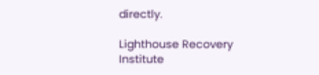directly.

Lighthouse Recovery Institute